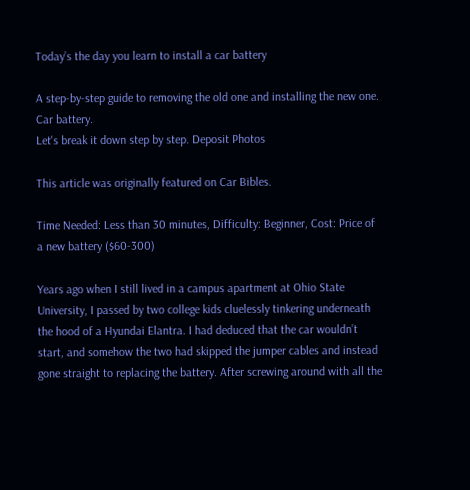Today’s the day you learn to install a car battery

A step-by-step guide to removing the old one and installing the new one.
Car battery.
Let's break it down step by step. Deposit Photos

This article was originally featured on Car Bibles.

Time Needed: Less than 30 minutes, Difficulty: Beginner, Cost: Price of a new battery ($60-300)

Years ago when I still lived in a campus apartment at Ohio State University, I passed by two college kids cluelessly tinkering underneath the hood of a Hyundai Elantra. I had deduced that the car wouldn’t start, and somehow the two had skipped the jumper cables and instead gone straight to replacing the battery. After screwing around with all the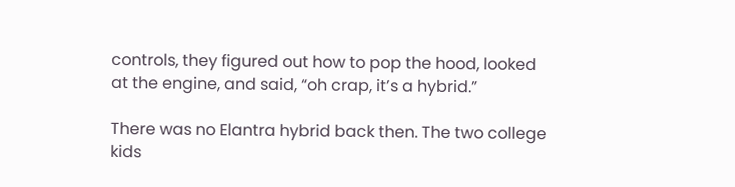controls, they figured out how to pop the hood, looked at the engine, and said, “oh crap, it’s a hybrid.”

There was no Elantra hybrid back then. The two college kids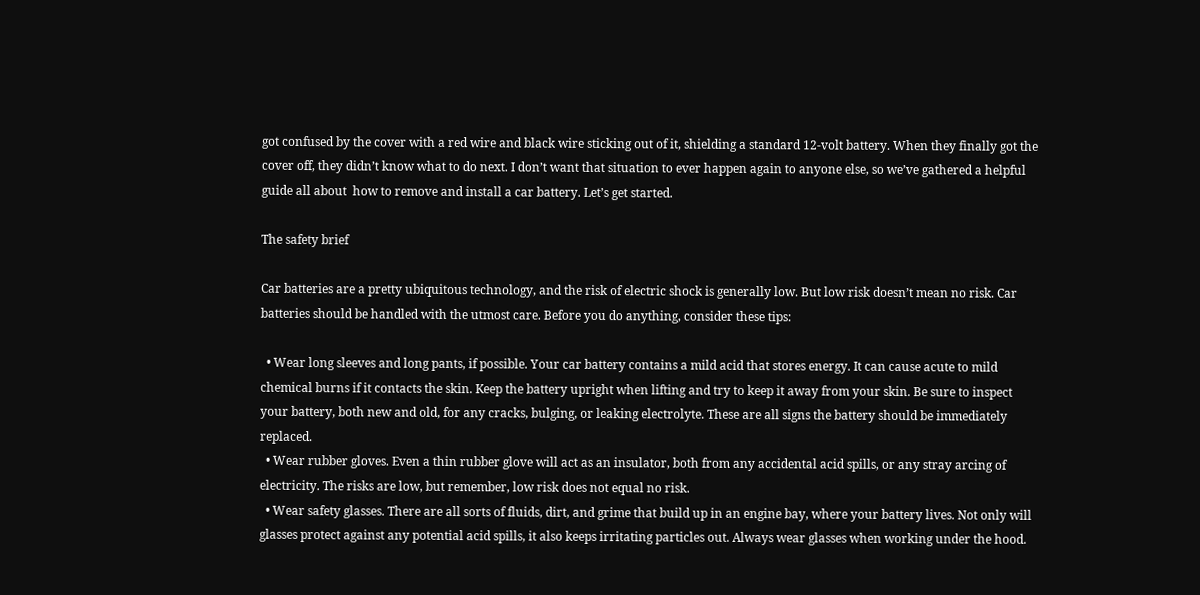got confused by the cover with a red wire and black wire sticking out of it, shielding a standard 12-volt battery. When they finally got the cover off, they didn’t know what to do next. I don’t want that situation to ever happen again to anyone else, so we’ve gathered a helpful guide all about  how to remove and install a car battery. Let’s get started.

The safety brief

Car batteries are a pretty ubiquitous technology, and the risk of electric shock is generally low. But low risk doesn’t mean no risk. Car batteries should be handled with the utmost care. Before you do anything, consider these tips:

  • Wear long sleeves and long pants, if possible. Your car battery contains a mild acid that stores energy. It can cause acute to mild chemical burns if it contacts the skin. Keep the battery upright when lifting and try to keep it away from your skin. Be sure to inspect your battery, both new and old, for any cracks, bulging, or leaking electrolyte. These are all signs the battery should be immediately replaced.
  • Wear rubber gloves. Even a thin rubber glove will act as an insulator, both from any accidental acid spills, or any stray arcing of electricity. The risks are low, but remember, low risk does not equal no risk.
  • Wear safety glasses. There are all sorts of fluids, dirt, and grime that build up in an engine bay, where your battery lives. Not only will glasses protect against any potential acid spills, it also keeps irritating particles out. Always wear glasses when working under the hood.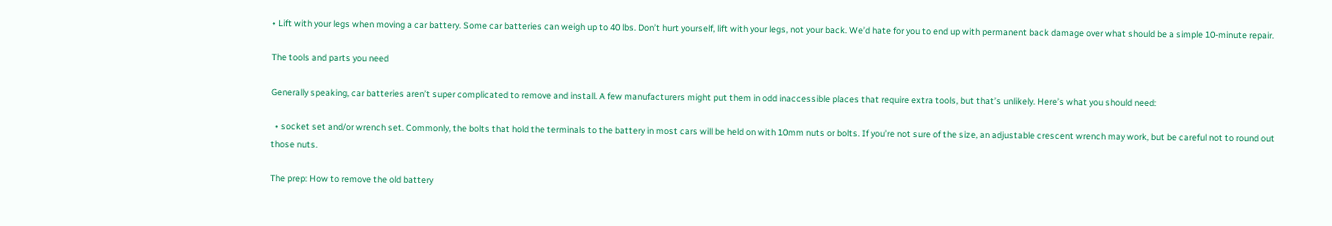• Lift with your legs when moving a car battery. Some car batteries can weigh up to 40 lbs. Don’t hurt yourself, lift with your legs, not your back. We’d hate for you to end up with permanent back damage over what should be a simple 10-minute repair.

The tools and parts you need

Generally speaking, car batteries aren’t super complicated to remove and install. A few manufacturers might put them in odd inaccessible places that require extra tools, but that’s unlikely. Here’s what you should need:

  • socket set and/or wrench set. Commonly, the bolts that hold the terminals to the battery in most cars will be held on with 10mm nuts or bolts. If you’re not sure of the size, an adjustable crescent wrench may work, but be careful not to round out those nuts.

The prep: How to remove the old battery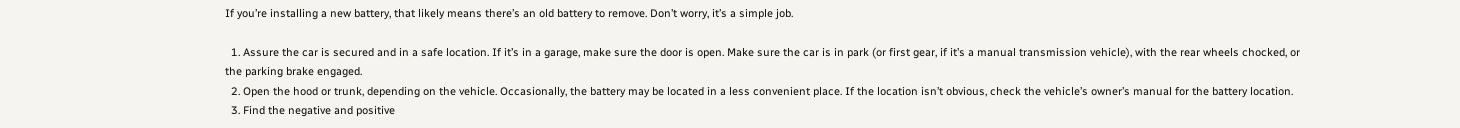If you’re installing a new battery, that likely means there’s an old battery to remove. Don’t worry, it’s a simple job.

  1. Assure the car is secured and in a safe location. If it’s in a garage, make sure the door is open. Make sure the car is in park (or first gear, if it’s a manual transmission vehicle), with the rear wheels chocked, or the parking brake engaged.
  2. Open the hood or trunk, depending on the vehicle. Occasionally, the battery may be located in a less convenient place. If the location isn’t obvious, check the vehicle’s owner’s manual for the battery location.
  3. Find the negative and positive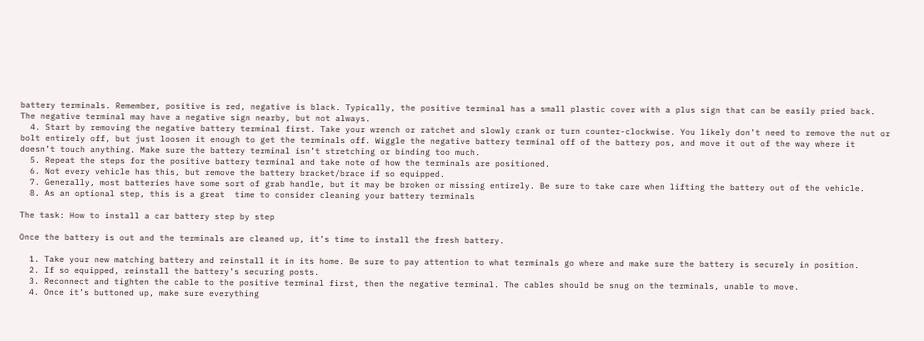battery terminals. Remember, positive is red, negative is black. Typically, the positive terminal has a small plastic cover with a plus sign that can be easily pried back. The negative terminal may have a negative sign nearby, but not always.
  4. Start by removing the negative battery terminal first. Take your wrench or ratchet and slowly crank or turn counter-clockwise. You likely don’t need to remove the nut or bolt entirely off, but just loosen it enough to get the terminals off. Wiggle the negative battery terminal off of the battery pos, and move it out of the way where it doesn’t touch anything. Make sure the battery terminal isn’t stretching or binding too much.
  5. Repeat the steps for the positive battery terminal and take note of how the terminals are positioned.
  6. Not every vehicle has this, but remove the battery bracket/brace if so equipped.
  7. Generally, most batteries have some sort of grab handle, but it may be broken or missing entirely. Be sure to take care when lifting the battery out of the vehicle.
  8. As an optional step, this is a great  time to consider cleaning your battery terminals

The task: How to install a car battery step by step

Once the battery is out and the terminals are cleaned up, it’s time to install the fresh battery.

  1. Take your new matching battery and reinstall it in its home. Be sure to pay attention to what terminals go where and make sure the battery is securely in position.
  2. If so equipped, reinstall the battery’s securing posts.
  3. Reconnect and tighten the cable to the positive terminal first, then the negative terminal. The cables should be snug on the terminals, unable to move.
  4. Once it’s buttoned up, make sure everything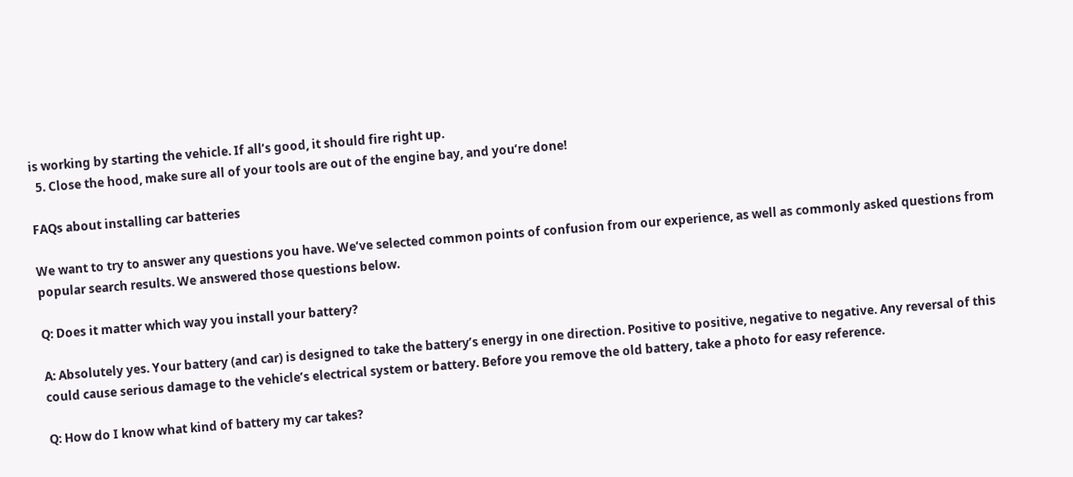is working by starting the vehicle. If all’s good, it should fire right up.
  5. Close the hood, make sure all of your tools are out of the engine bay, and you’re done!

FAQs about installing car batteries

We want to try to answer any questions you have. We’ve selected common points of confusion from our experience, as well as commonly asked questions from popular search results. We answered those questions below.

Q: Does it matter which way you install your battery?

A: Absolutely yes. Your battery (and car) is designed to take the battery’s energy in one direction. Positive to positive, negative to negative. Any reversal of this could cause serious damage to the vehicle’s electrical system or battery. Before you remove the old battery, take a photo for easy reference.

Q: How do I know what kind of battery my car takes?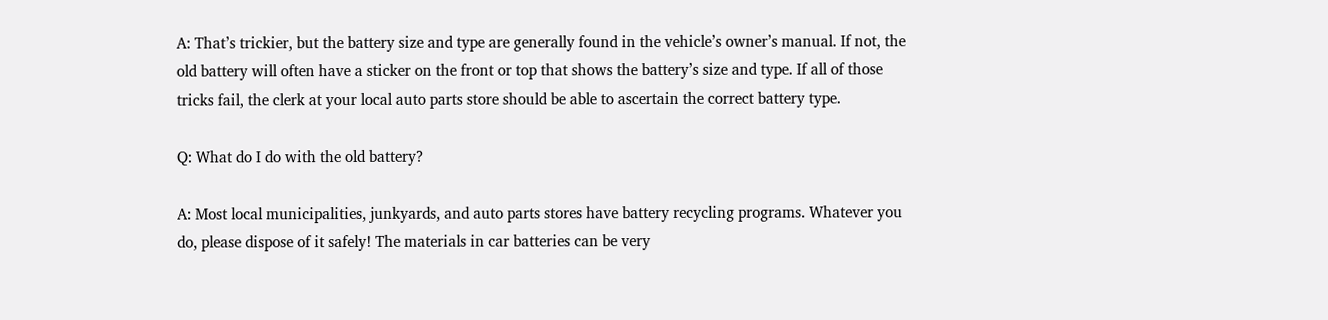A: That’s trickier, but the battery size and type are generally found in the vehicle’s owner’s manual. If not, the old battery will often have a sticker on the front or top that shows the battery’s size and type. If all of those tricks fail, the clerk at your local auto parts store should be able to ascertain the correct battery type.

Q: What do I do with the old battery?

A: Most local municipalities, junkyards, and auto parts stores have battery recycling programs. Whatever you do, please dispose of it safely! The materials in car batteries can be very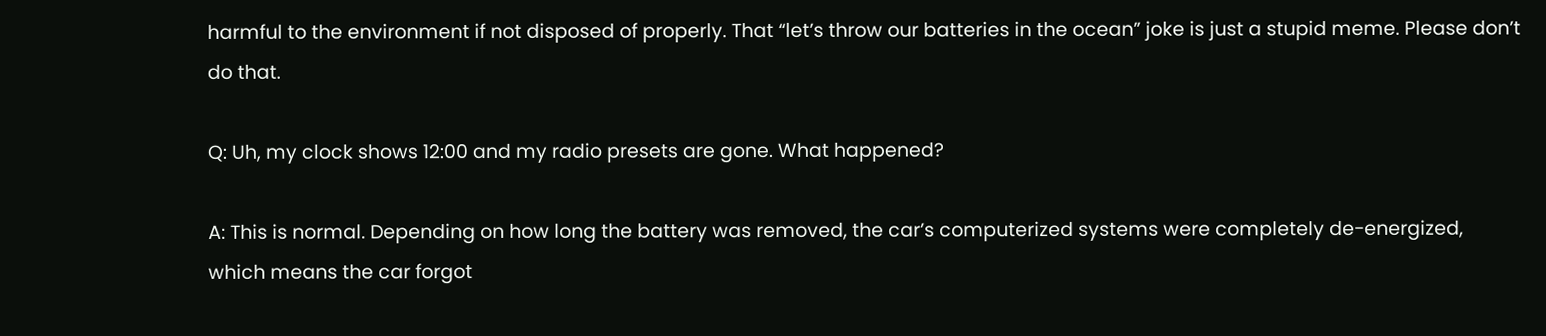harmful to the environment if not disposed of properly. That “let’s throw our batteries in the ocean” joke is just a stupid meme. Please don’t do that.

Q: Uh, my clock shows 12:00 and my radio presets are gone. What happened?

A: This is normal. Depending on how long the battery was removed, the car’s computerized systems were completely de-energized, which means the car forgot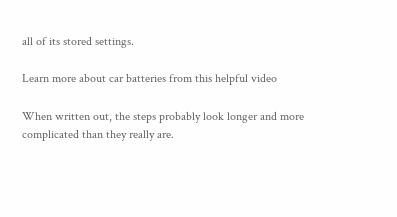all of its stored settings.

Learn more about car batteries from this helpful video

When written out, the steps probably look longer and more complicated than they really are.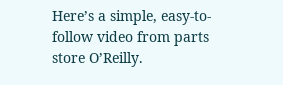Here’s a simple, easy-to-follow video from parts store O’Reilly.